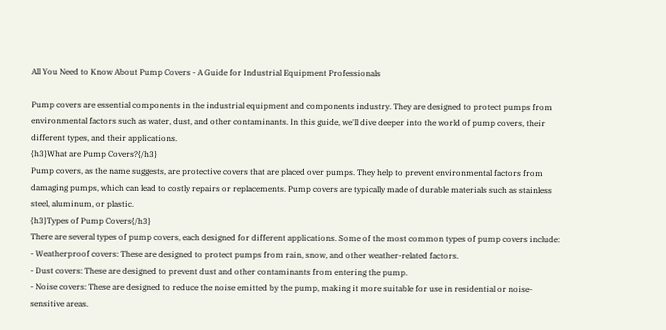All You Need to Know About Pump Covers - A Guide for Industrial Equipment Professionals

Pump covers are essential components in the industrial equipment and components industry. They are designed to protect pumps from environmental factors such as water, dust, and other contaminants. In this guide, we'll dive deeper into the world of pump covers, their different types, and their applications.
{h3}What are Pump Covers?{/h3}
Pump covers, as the name suggests, are protective covers that are placed over pumps. They help to prevent environmental factors from damaging pumps, which can lead to costly repairs or replacements. Pump covers are typically made of durable materials such as stainless steel, aluminum, or plastic.
{h3}Types of Pump Covers{/h3}
There are several types of pump covers, each designed for different applications. Some of the most common types of pump covers include:
- Weatherproof covers: These are designed to protect pumps from rain, snow, and other weather-related factors.
- Dust covers: These are designed to prevent dust and other contaminants from entering the pump.
- Noise covers: These are designed to reduce the noise emitted by the pump, making it more suitable for use in residential or noise-sensitive areas.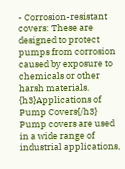- Corrosion-resistant covers: These are designed to protect pumps from corrosion caused by exposure to chemicals or other harsh materials.
{h3}Applications of Pump Covers{/h3}
Pump covers are used in a wide range of industrial applications,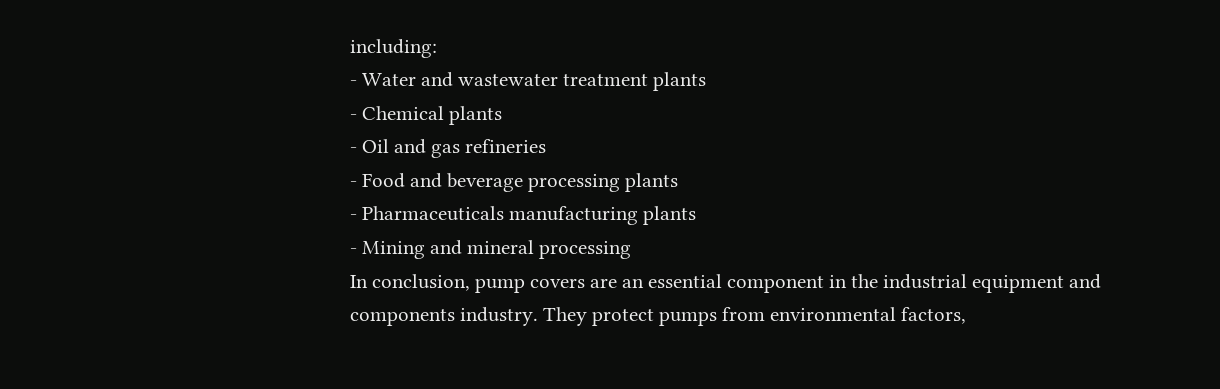including:
- Water and wastewater treatment plants
- Chemical plants
- Oil and gas refineries
- Food and beverage processing plants
- Pharmaceuticals manufacturing plants
- Mining and mineral processing
In conclusion, pump covers are an essential component in the industrial equipment and components industry. They protect pumps from environmental factors,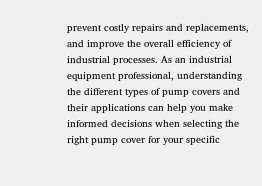prevent costly repairs and replacements, and improve the overall efficiency of industrial processes. As an industrial equipment professional, understanding the different types of pump covers and their applications can help you make informed decisions when selecting the right pump cover for your specific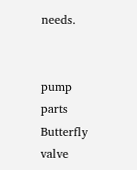needs.


pump parts Butterfly valve